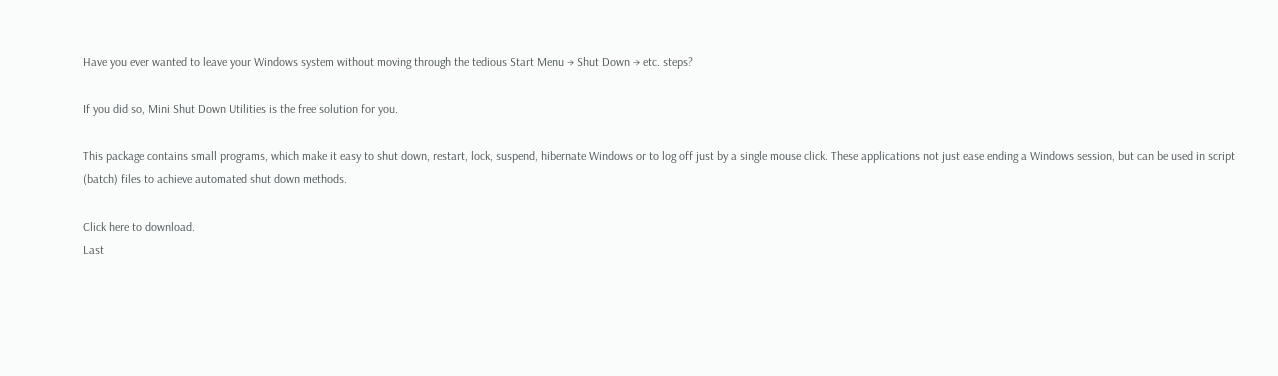Have you ever wanted to leave your Windows system without moving through the tedious Start Menu → Shut Down → etc. steps?

If you did so, Mini Shut Down Utilities is the free solution for you.

This package contains small programs, which make it easy to shut down, restart, lock, suspend, hibernate Windows or to log off just by a single mouse click. These applications not just ease ending a Windows session, but can be used in script (batch) files to achieve automated shut down methods.

Click here to download.
Last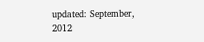updated: September, 2012